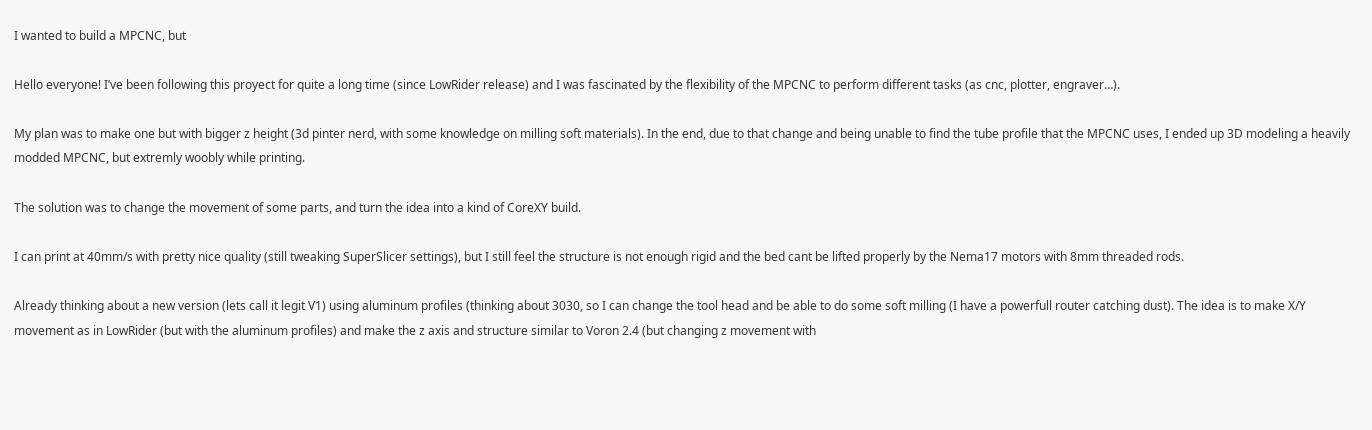I wanted to build a MPCNC, but

Hello everyone! I’ve been following this proyect for quite a long time (since LowRider release) and I was fascinated by the flexibility of the MPCNC to perform different tasks (as cnc, plotter, engraver…).

My plan was to make one but with bigger z height (3d pinter nerd, with some knowledge on milling soft materials). In the end, due to that change and being unable to find the tube profile that the MPCNC uses, I ended up 3D modeling a heavily modded MPCNC, but extremly woobly while printing.

The solution was to change the movement of some parts, and turn the idea into a kind of CoreXY build.

I can print at 40mm/s with pretty nice quality (still tweaking SuperSlicer settings), but I still feel the structure is not enough rigid and the bed cant be lifted properly by the Nema17 motors with 8mm threaded rods.

Already thinking about a new version (lets call it legit V1) using aluminum profiles (thinking about 3030, so I can change the tool head and be able to do some soft milling (I have a powerfull router catching dust). The idea is to make X/Y movement as in LowRider (but with the aluminum profiles) and make the z axis and structure similar to Voron 2.4 (but changing z movement with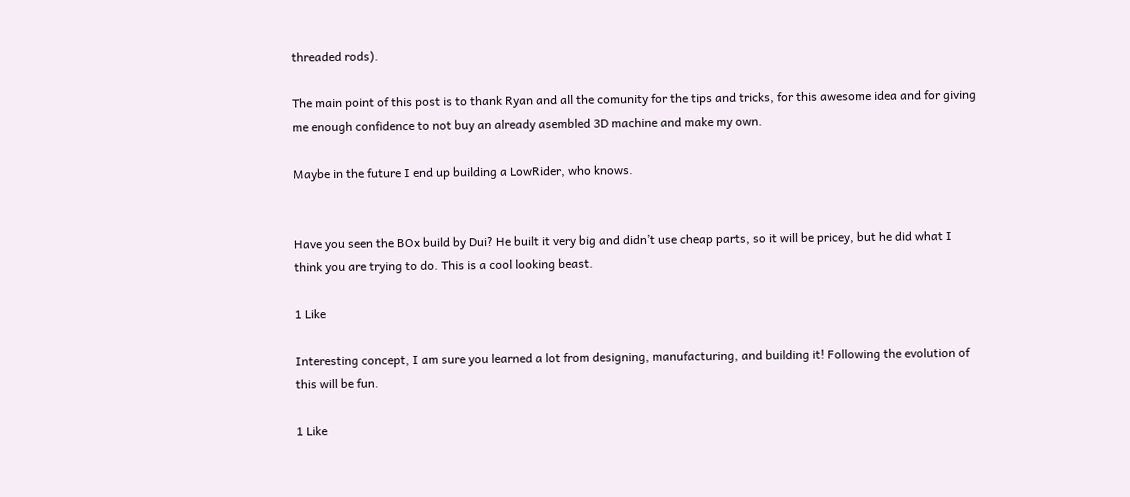threaded rods).

The main point of this post is to thank Ryan and all the comunity for the tips and tricks, for this awesome idea and for giving me enough confidence to not buy an already asembled 3D machine and make my own.

Maybe in the future I end up building a LowRider, who knows.


Have you seen the BOx build by Dui? He built it very big and didn’t use cheap parts, so it will be pricey, but he did what I think you are trying to do. This is a cool looking beast.

1 Like

Interesting concept, I am sure you learned a lot from designing, manufacturing, and building it! Following the evolution of this will be fun.

1 Like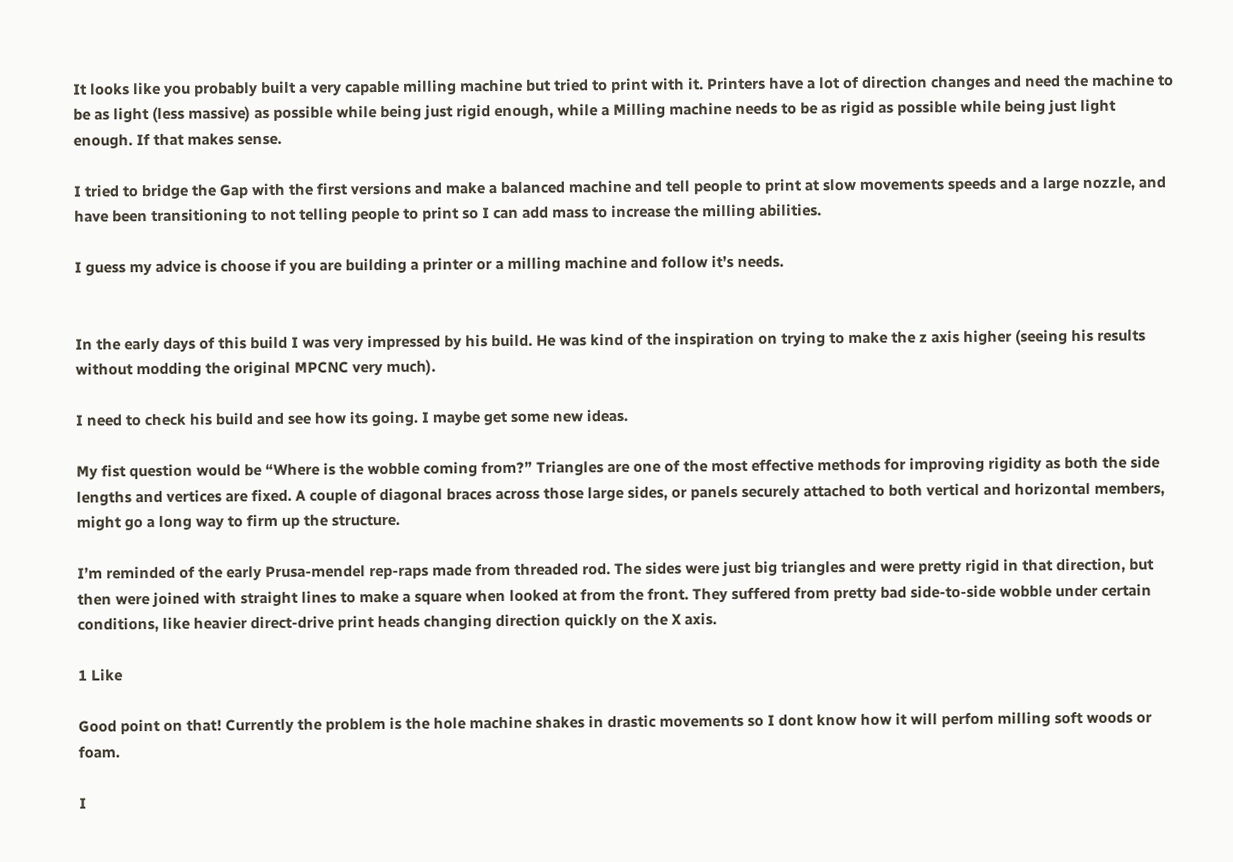It looks like you probably built a very capable milling machine but tried to print with it. Printers have a lot of direction changes and need the machine to be as light (less massive) as possible while being just rigid enough, while a Milling machine needs to be as rigid as possible while being just light enough. If that makes sense.

I tried to bridge the Gap with the first versions and make a balanced machine and tell people to print at slow movements speeds and a large nozzle, and have been transitioning to not telling people to print so I can add mass to increase the milling abilities.

I guess my advice is choose if you are building a printer or a milling machine and follow it’s needs.


In the early days of this build I was very impressed by his build. He was kind of the inspiration on trying to make the z axis higher (seeing his results without modding the original MPCNC very much).

I need to check his build and see how its going. I maybe get some new ideas.

My fist question would be “Where is the wobble coming from?” Triangles are one of the most effective methods for improving rigidity as both the side lengths and vertices are fixed. A couple of diagonal braces across those large sides, or panels securely attached to both vertical and horizontal members, might go a long way to firm up the structure.

I’m reminded of the early Prusa-mendel rep-raps made from threaded rod. The sides were just big triangles and were pretty rigid in that direction, but then were joined with straight lines to make a square when looked at from the front. They suffered from pretty bad side-to-side wobble under certain conditions, like heavier direct-drive print heads changing direction quickly on the X axis.

1 Like

Good point on that! Currently the problem is the hole machine shakes in drastic movements so I dont know how it will perfom milling soft woods or foam.

I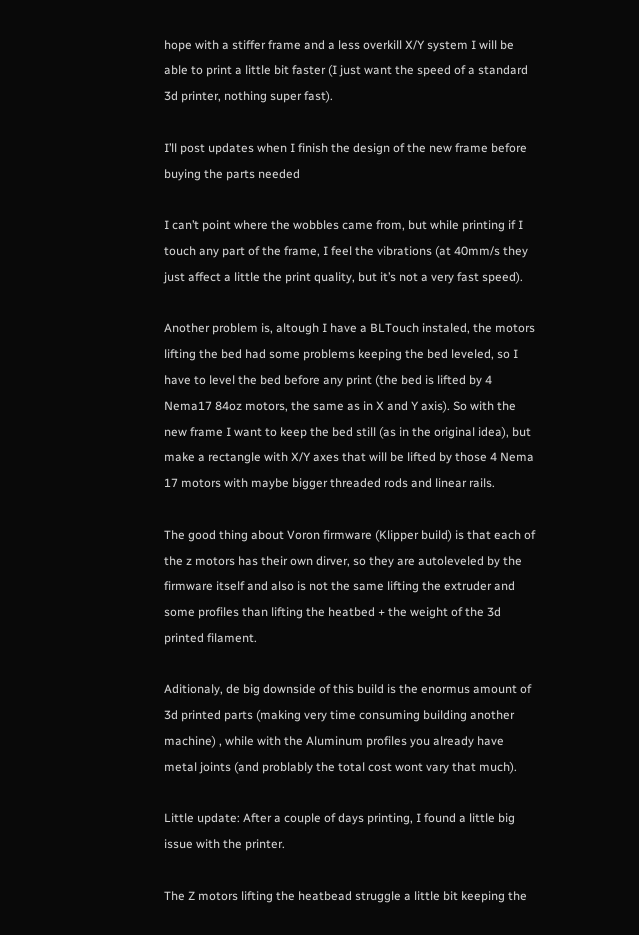hope with a stiffer frame and a less overkill X/Y system I will be able to print a little bit faster (I just want the speed of a standard 3d printer, nothing super fast).

I’ll post updates when I finish the design of the new frame before buying the parts needed

I can’t point where the wobbles came from, but while printing if I touch any part of the frame, I feel the vibrations (at 40mm/s they just affect a little the print quality, but it’s not a very fast speed).

Another problem is, altough I have a BLTouch instaled, the motors lifting the bed had some problems keeping the bed leveled, so I have to level the bed before any print (the bed is lifted by 4 Nema17 84oz motors, the same as in X and Y axis). So with the new frame I want to keep the bed still (as in the original idea), but make a rectangle with X/Y axes that will be lifted by those 4 Nema 17 motors with maybe bigger threaded rods and linear rails.

The good thing about Voron firmware (Klipper build) is that each of the z motors has their own dirver, so they are autoleveled by the firmware itself and also is not the same lifting the extruder and some profiles than lifting the heatbed + the weight of the 3d printed filament.

Aditionaly, de big downside of this build is the enormus amount of 3d printed parts (making very time consuming building another machine) , while with the Aluminum profiles you already have metal joints (and problably the total cost wont vary that much).

Little update: After a couple of days printing, I found a little big issue with the printer.

The Z motors lifting the heatbead struggle a little bit keeping the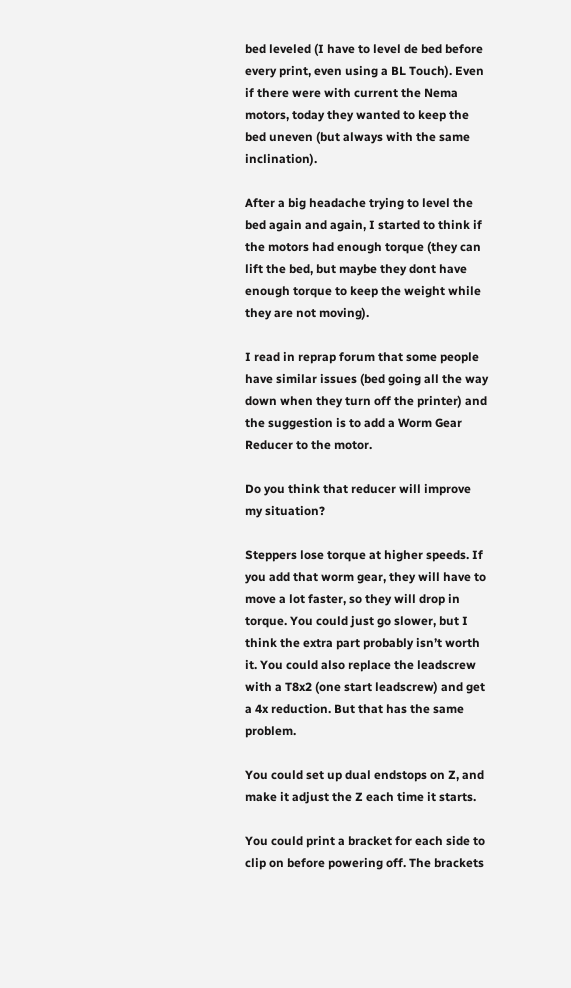bed leveled (I have to level de bed before every print, even using a BL Touch). Even if there were with current the Nema motors, today they wanted to keep the bed uneven (but always with the same inclination).

After a big headache trying to level the bed again and again, I started to think if the motors had enough torque (they can lift the bed, but maybe they dont have enough torque to keep the weight while they are not moving).

I read in reprap forum that some people have similar issues (bed going all the way down when they turn off the printer) and the suggestion is to add a Worm Gear Reducer to the motor.

Do you think that reducer will improve my situation?

Steppers lose torque at higher speeds. If you add that worm gear, they will have to move a lot faster, so they will drop in torque. You could just go slower, but I think the extra part probably isn’t worth it. You could also replace the leadscrew with a T8x2 (one start leadscrew) and get a 4x reduction. But that has the same problem.

You could set up dual endstops on Z, and make it adjust the Z each time it starts.

You could print a bracket for each side to clip on before powering off. The brackets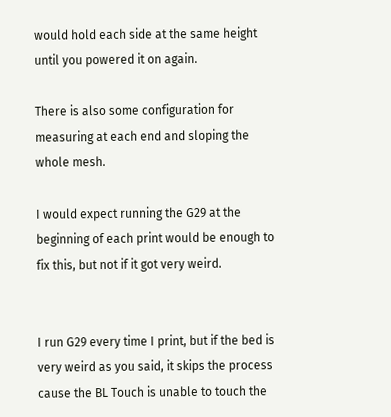would hold each side at the same height until you powered it on again.

There is also some configuration for measuring at each end and sloping the whole mesh.

I would expect running the G29 at the beginning of each print would be enough to fix this, but not if it got very weird.


I run G29 every time I print, but if the bed is very weird as you said, it skips the process cause the BL Touch is unable to touch the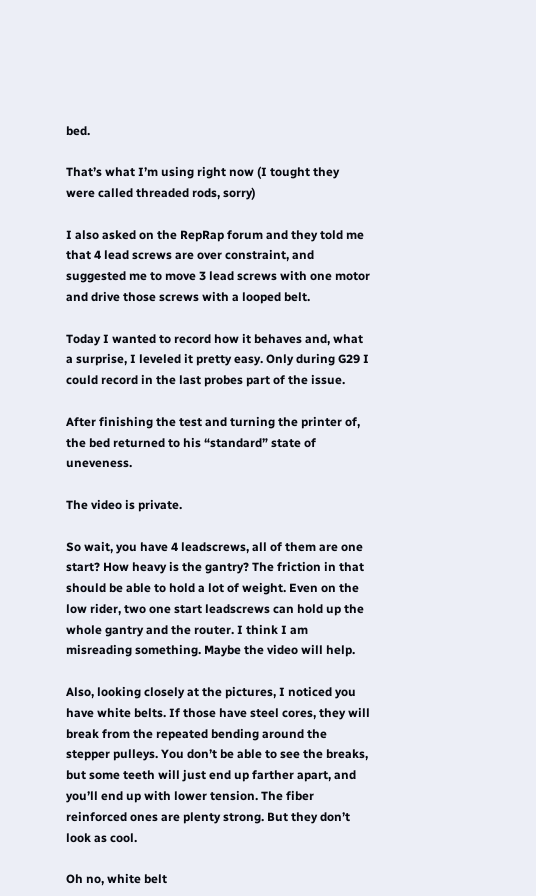bed.

That’s what I’m using right now (I tought they were called threaded rods, sorry)

I also asked on the RepRap forum and they told me that 4 lead screws are over constraint, and suggested me to move 3 lead screws with one motor and drive those screws with a looped belt.

Today I wanted to record how it behaves and, what a surprise, I leveled it pretty easy. Only during G29 I could record in the last probes part of the issue.

After finishing the test and turning the printer of, the bed returned to his “standard” state of uneveness.

The video is private.

So wait, you have 4 leadscrews, all of them are one start? How heavy is the gantry? The friction in that should be able to hold a lot of weight. Even on the low rider, two one start leadscrews can hold up the whole gantry and the router. I think I am misreading something. Maybe the video will help.

Also, looking closely at the pictures, I noticed you have white belts. If those have steel cores, they will break from the repeated bending around the stepper pulleys. You don’t be able to see the breaks, but some teeth will just end up farther apart, and you’ll end up with lower tension. The fiber reinforced ones are plenty strong. But they don’t look as cool.

Oh no, white belt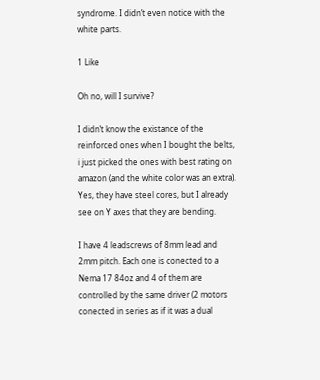syndrome. I didn’t even notice with the white parts.

1 Like

Oh no, will I survive?

I didn’t know the existance of the reinforced ones when I bought the belts, i just picked the ones with best rating on amazon (and the white color was an extra). Yes, they have steel cores, but I already see on Y axes that they are bending.

I have 4 leadscrews of 8mm lead and 2mm pitch. Each one is conected to a Nema 17 84oz and 4 of them are controlled by the same driver (2 motors conected in series as if it was a dual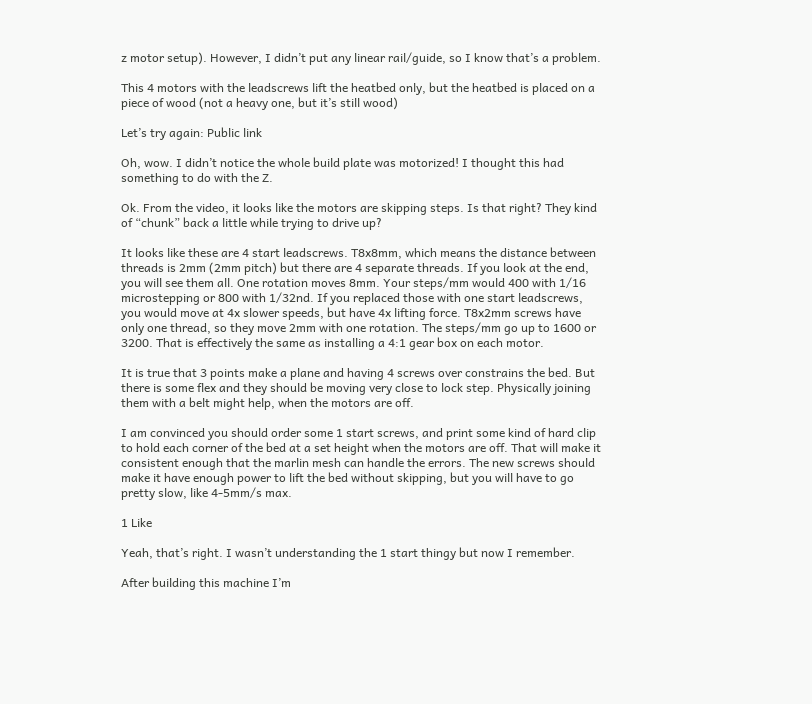z motor setup). However, I didn’t put any linear rail/guide, so I know that’s a problem.

This 4 motors with the leadscrews lift the heatbed only, but the heatbed is placed on a piece of wood (not a heavy one, but it’s still wood)

Let’s try again: Public link

Oh, wow. I didn’t notice the whole build plate was motorized! I thought this had something to do with the Z.

Ok. From the video, it looks like the motors are skipping steps. Is that right? They kind of “chunk” back a little while trying to drive up?

It looks like these are 4 start leadscrews. T8x8mm, which means the distance between threads is 2mm (2mm pitch) but there are 4 separate threads. If you look at the end, you will see them all. One rotation moves 8mm. Your steps/mm would 400 with 1/16 microstepping or 800 with 1/32nd. If you replaced those with one start leadscrews, you would move at 4x slower speeds, but have 4x lifting force. T8x2mm screws have only one thread, so they move 2mm with one rotation. The steps/mm go up to 1600 or 3200. That is effectively the same as installing a 4:1 gear box on each motor.

It is true that 3 points make a plane and having 4 screws over constrains the bed. But there is some flex and they should be moving very close to lock step. Physically joining them with a belt might help, when the motors are off.

I am convinced you should order some 1 start screws, and print some kind of hard clip to hold each corner of the bed at a set height when the motors are off. That will make it consistent enough that the marlin mesh can handle the errors. The new screws should make it have enough power to lift the bed without skipping, but you will have to go pretty slow, like 4-5mm/s max.

1 Like

Yeah, that’s right. I wasn’t understanding the 1 start thingy but now I remember.

After building this machine I’m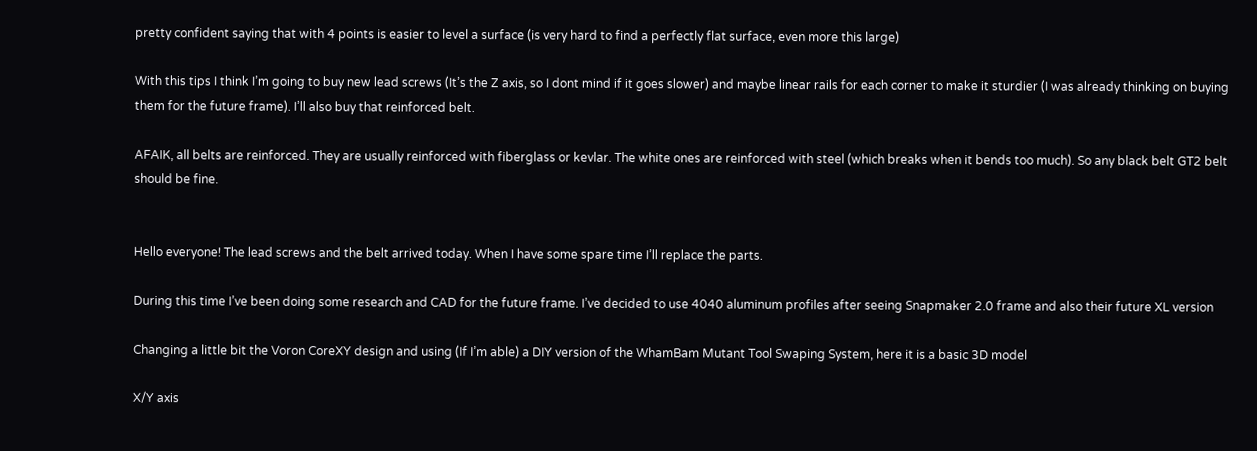pretty confident saying that with 4 points is easier to level a surface (is very hard to find a perfectly flat surface, even more this large)

With this tips I think I’m going to buy new lead screws (It’s the Z axis, so I dont mind if it goes slower) and maybe linear rails for each corner to make it sturdier (I was already thinking on buying them for the future frame). I’ll also buy that reinforced belt.

AFAIK, all belts are reinforced. They are usually reinforced with fiberglass or kevlar. The white ones are reinforced with steel (which breaks when it bends too much). So any black belt GT2 belt should be fine.


Hello everyone! The lead screws and the belt arrived today. When I have some spare time I’ll replace the parts.

During this time I’ve been doing some research and CAD for the future frame. I’ve decided to use 4040 aluminum profiles after seeing Snapmaker 2.0 frame and also their future XL version

Changing a little bit the Voron CoreXY design and using (If I’m able) a DIY version of the WhamBam Mutant Tool Swaping System, here it is a basic 3D model

X/Y axis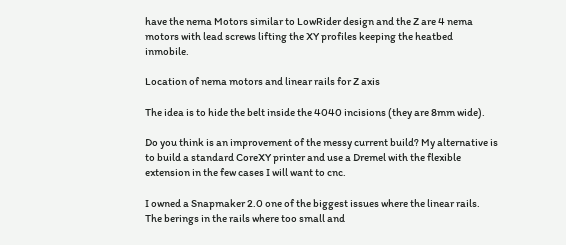have the nema Motors similar to LowRider design and the Z are 4 nema motors with lead screws lifting the XY profiles keeping the heatbed inmobile.

Location of nema motors and linear rails for Z axis

The idea is to hide the belt inside the 4040 incisions (they are 8mm wide).

Do you think is an improvement of the messy current build? My alternative is to build a standard CoreXY printer and use a Dremel with the flexible extension in the few cases I will want to cnc.

I owned a Snapmaker 2.0 one of the biggest issues where the linear rails. The berings in the rails where too small and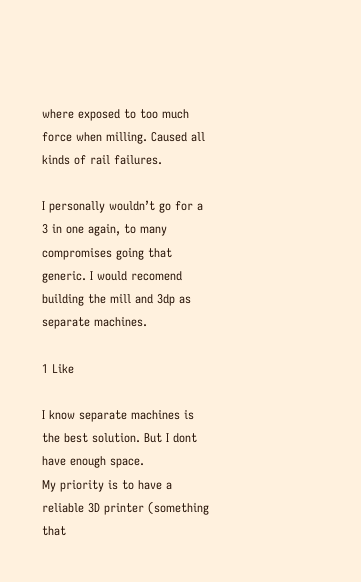where exposed to too much force when milling. Caused all kinds of rail failures.

I personally wouldn’t go for a 3 in one again, to many compromises going that generic. I would recomend building the mill and 3dp as separate machines.

1 Like

I know separate machines is the best solution. But I dont have enough space.
My priority is to have a reliable 3D printer (something that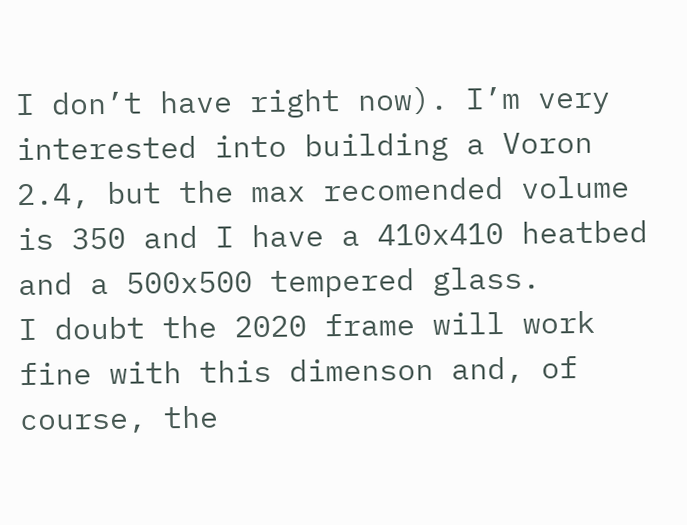I don’t have right now). I’m very interested into building a Voron 2.4, but the max recomended volume is 350 and I have a 410x410 heatbed and a 500x500 tempered glass.
I doubt the 2020 frame will work fine with this dimenson and, of course, the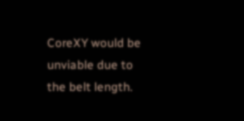CoreXY would be unviable due to the belt length.